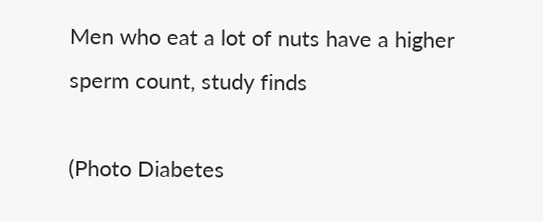Men who eat a lot of nuts have a higher sperm count, study finds

(Photo Diabetes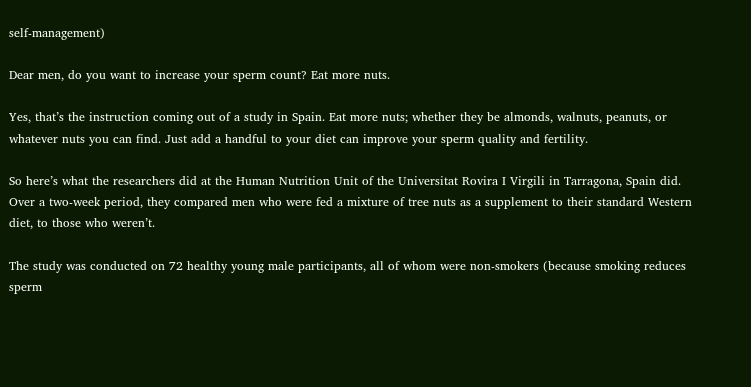self-management)

Dear men, do you want to increase your sperm count? Eat more nuts.

Yes, that’s the instruction coming out of a study in Spain. Eat more nuts; whether they be almonds, walnuts, peanuts, or whatever nuts you can find. Just add a handful to your diet can improve your sperm quality and fertility.

So here’s what the researchers did at the Human Nutrition Unit of the Universitat Rovira I Virgili in Tarragona, Spain did. Over a two-week period, they compared men who were fed a mixture of tree nuts as a supplement to their standard Western diet, to those who weren’t.

The study was conducted on 72 healthy young male participants, all of whom were non-smokers (because smoking reduces sperm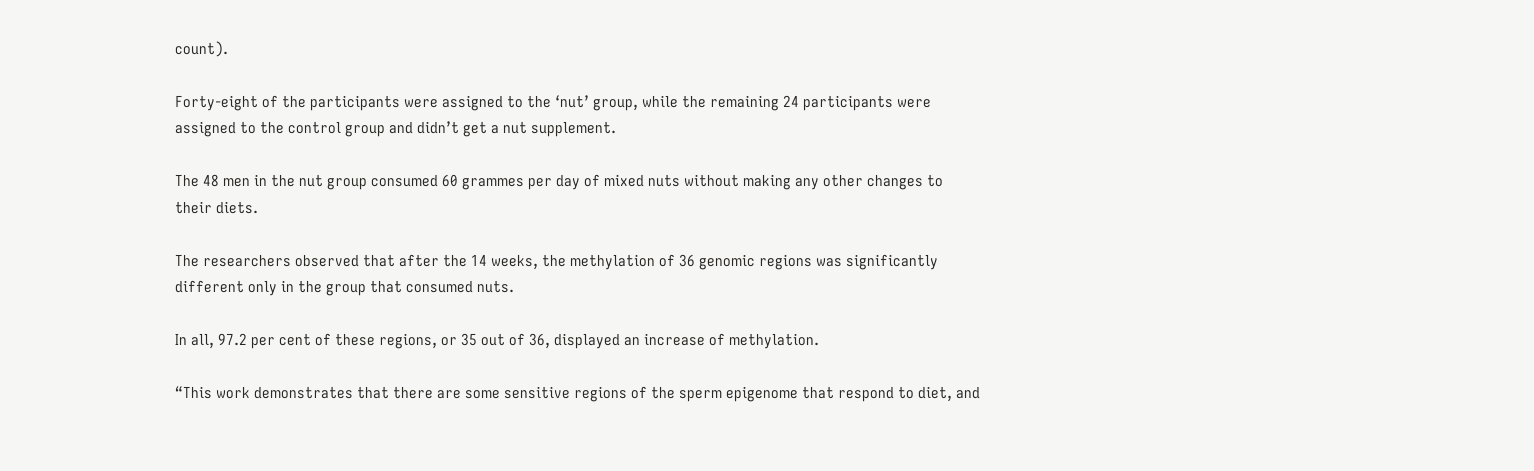count).

Forty-eight of the participants were assigned to the ‘nut’ group, while the remaining 24 participants were assigned to the control group and didn’t get a nut supplement.

The 48 men in the nut group consumed 60 grammes per day of mixed nuts without making any other changes to their diets.

The researchers observed that after the 14 weeks, the methylation of 36 genomic regions was significantly different only in the group that consumed nuts.

In all, 97.2 per cent of these regions, or 35 out of 36, displayed an increase of methylation.

“This work demonstrates that there are some sensitive regions of the sperm epigenome that respond to diet, and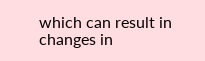which can result in changes in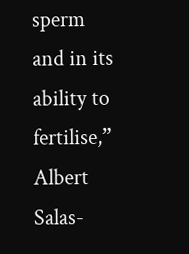sperm and in its ability to fertilise,” Albert Salas-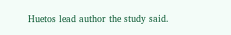Huetos lead author the study said.